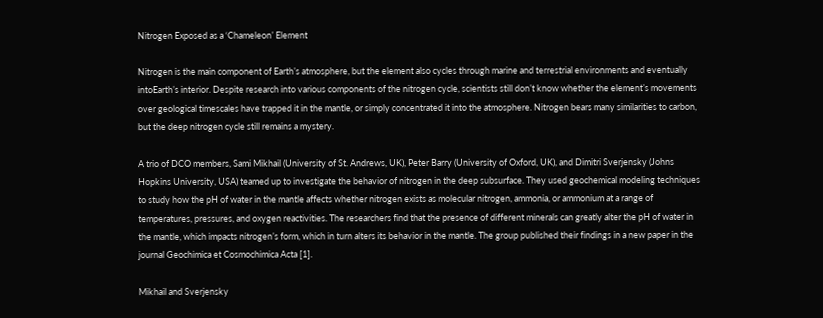Nitrogen Exposed as a ‘Chameleon’ Element

Nitrogen is the main component of Earth’s atmosphere, but the element also cycles through marine and terrestrial environments and eventually intoEarth’s interior. Despite research into various components of the nitrogen cycle, scientists still don’t know whether the element’s movements over geological timescales have trapped it in the mantle, or simply concentrated it into the atmosphere. Nitrogen bears many similarities to carbon, but the deep nitrogen cycle still remains a mystery.

A trio of DCO members, Sami Mikhail (University of St. Andrews, UK), Peter Barry (University of Oxford, UK), and Dimitri Sverjensky (Johns Hopkins University, USA) teamed up to investigate the behavior of nitrogen in the deep subsurface. They used geochemical modeling techniques to study how the pH of water in the mantle affects whether nitrogen exists as molecular nitrogen, ammonia, or ammonium at a range of temperatures, pressures, and oxygen reactivities. The researchers find that the presence of different minerals can greatly alter the pH of water in the mantle, which impacts nitrogen’s form, which in turn alters its behavior in the mantle. The group published their findings in a new paper in the journal Geochimica et Cosmochimica Acta [1].

Mikhail and Sverjensky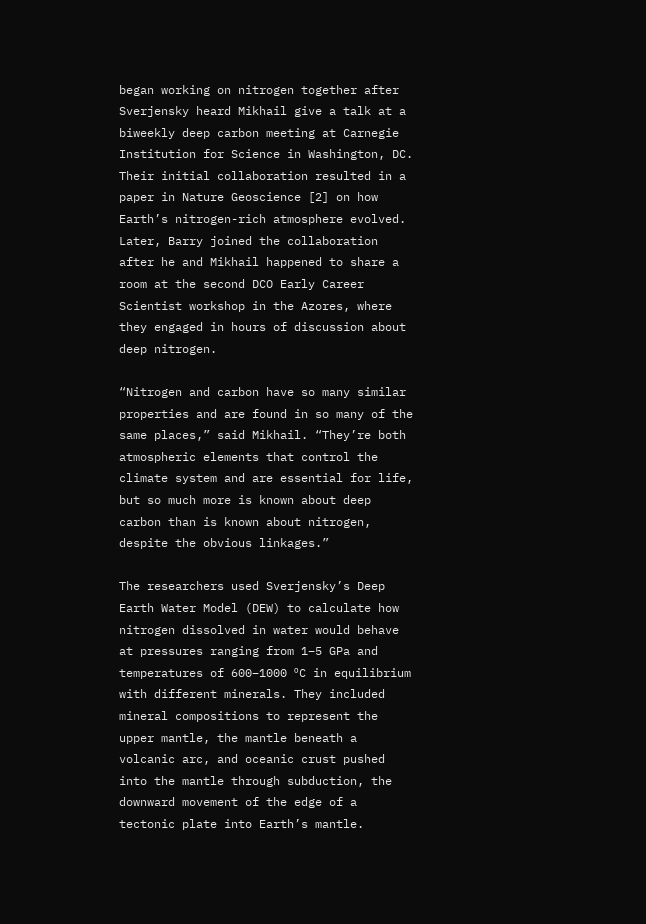began working on nitrogen together after Sverjensky heard Mikhail give a talk at a biweekly deep carbon meeting at Carnegie Institution for Science in Washington, DC. Their initial collaboration resulted in a paper in Nature Geoscience [2] on how Earth’s nitrogen-rich atmosphere evolved. Later, Barry joined the collaboration after he and Mikhail happened to share a room at the second DCO Early Career Scientist workshop in the Azores, where they engaged in hours of discussion about deep nitrogen.

“Nitrogen and carbon have so many similar properties and are found in so many of the same places,” said Mikhail. “They’re both atmospheric elements that control the climate system and are essential for life, but so much more is known about deep carbon than is known about nitrogen, despite the obvious linkages.”

The researchers used Sverjensky’s Deep Earth Water Model (DEW) to calculate how nitrogen dissolved in water would behave at pressures ranging from 1–5 GPa and temperatures of 600–1000 ºC in equilibrium with different minerals. They included mineral compositions to represent the upper mantle, the mantle beneath a volcanic arc, and oceanic crust pushed into the mantle through subduction, the downward movement of the edge of a tectonic plate into Earth’s mantle.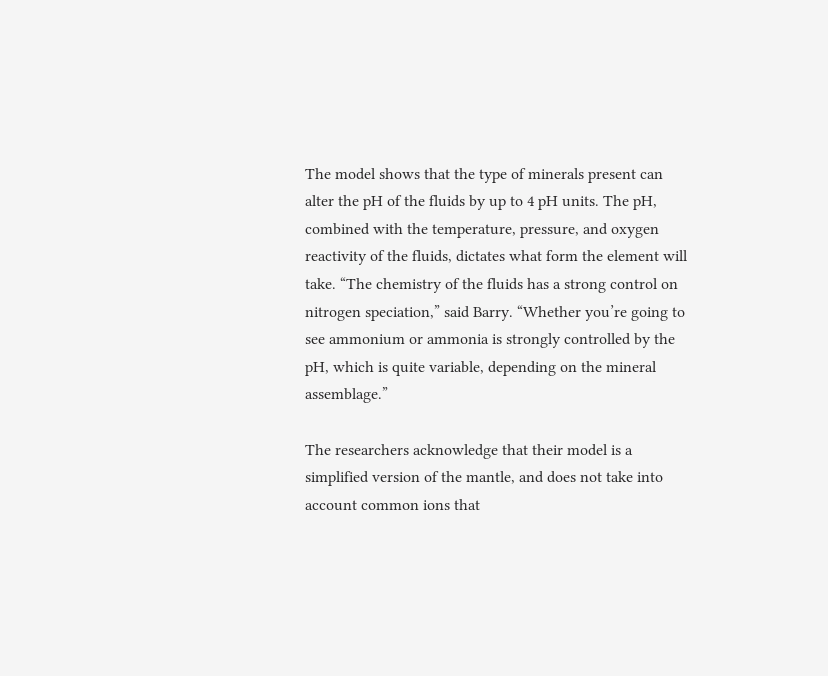The model shows that the type of minerals present can alter the pH of the fluids by up to 4 pH units. The pH, combined with the temperature, pressure, and oxygen reactivity of the fluids, dictates what form the element will take. “The chemistry of the fluids has a strong control on nitrogen speciation,” said Barry. “Whether you’re going to see ammonium or ammonia is strongly controlled by the pH, which is quite variable, depending on the mineral assemblage.”

The researchers acknowledge that their model is a simplified version of the mantle, and does not take into account common ions that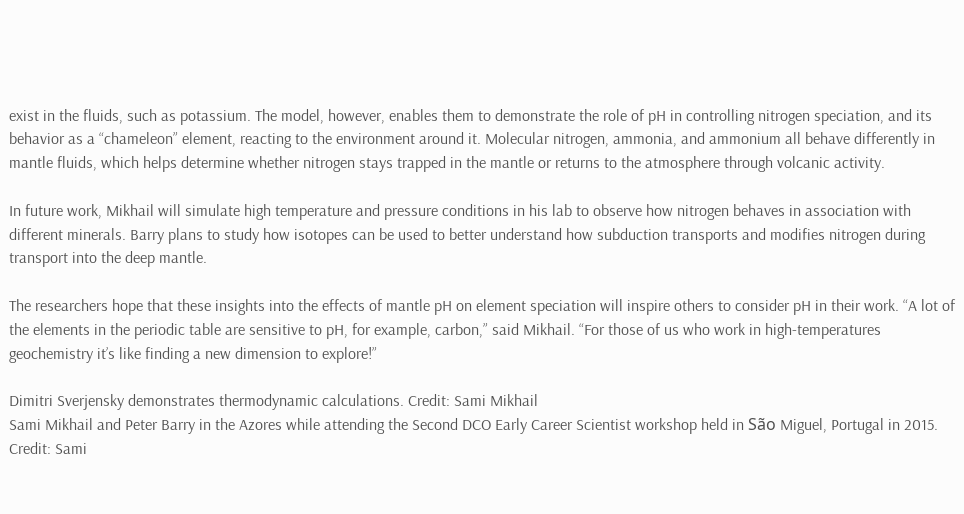exist in the fluids, such as potassium. The model, however, enables them to demonstrate the role of pH in controlling nitrogen speciation, and its behavior as a “chameleon” element, reacting to the environment around it. Molecular nitrogen, ammonia, and ammonium all behave differently in mantle fluids, which helps determine whether nitrogen stays trapped in the mantle or returns to the atmosphere through volcanic activity.

In future work, Mikhail will simulate high temperature and pressure conditions in his lab to observe how nitrogen behaves in association with different minerals. Barry plans to study how isotopes can be used to better understand how subduction transports and modifies nitrogen during transport into the deep mantle.

The researchers hope that these insights into the effects of mantle pH on element speciation will inspire others to consider pH in their work. “A lot of the elements in the periodic table are sensitive to pH, for example, carbon,” said Mikhail. “For those of us who work in high-temperatures geochemistry it’s like finding a new dimension to explore!”

Dimitri Sverjensky demonstrates thermodynamic calculations. Credit: Sami Mikhail
Sami Mikhail and Peter Barry in the Azores while attending the Second DCO Early Career Scientist workshop held in São Miguel, Portugal in 2015. Credit: Sami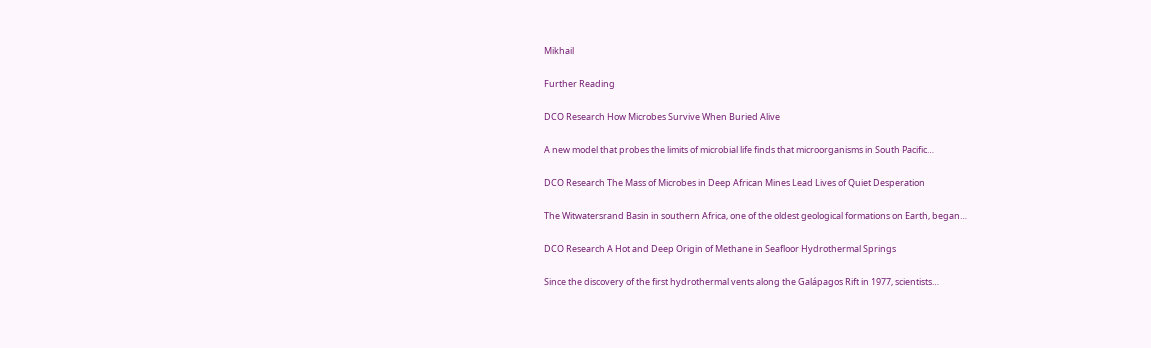Mikhail

Further Reading

DCO Research How Microbes Survive When Buried Alive

A new model that probes the limits of microbial life finds that microorganisms in South Pacific…

DCO Research The Mass of Microbes in Deep African Mines Lead Lives of Quiet Desperation

The Witwatersrand Basin in southern Africa, one of the oldest geological formations on Earth, began…

DCO Research A Hot and Deep Origin of Methane in Seafloor Hydrothermal Springs

Since the discovery of the first hydrothermal vents along the Galápagos Rift in 1977, scientists…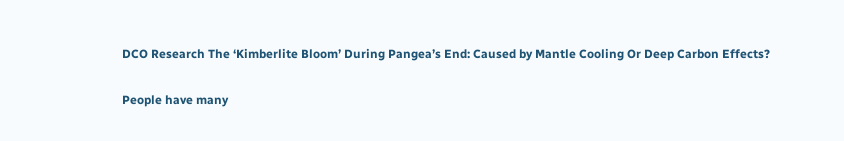DCO Research The ‘Kimberlite Bloom’ During Pangea’s End: Caused by Mantle Cooling Or Deep Carbon Effects?

People have many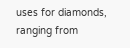uses for diamonds, ranging from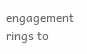engagement rings to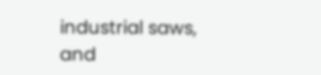industrial saws, and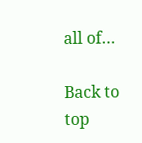all of…

Back to top